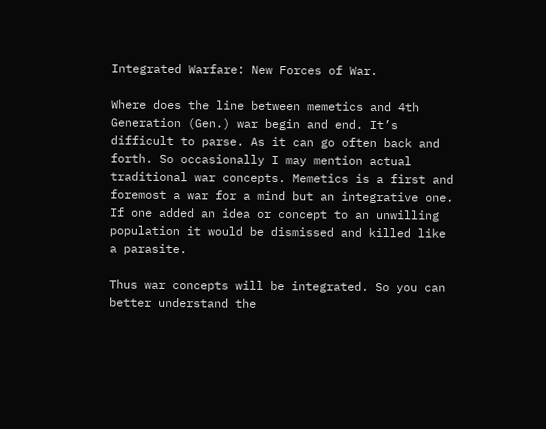Integrated Warfare: New Forces of War.

Where does the line between memetics and 4th Generation (Gen.) war begin and end. It’s difficult to parse. As it can go often back and forth. So occasionally I may mention actual traditional war concepts. Memetics is a first and foremost a war for a mind but an integrative one. If one added an idea or concept to an unwilling population it would be dismissed and killed like a parasite.

Thus war concepts will be integrated. So you can better understand the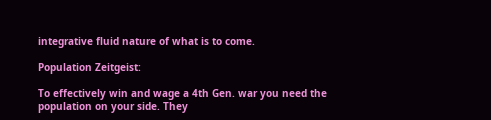integrative fluid nature of what is to come.

Population Zeitgeist:

To effectively win and wage a 4th Gen. war you need the population on your side. They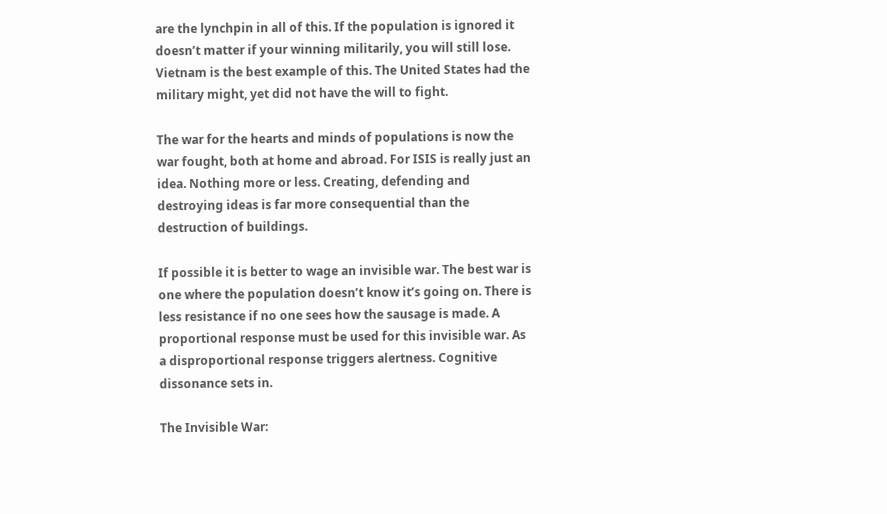are the lynchpin in all of this. If the population is ignored it doesn’t matter if your winning militarily, you will still lose. Vietnam is the best example of this. The United States had the military might, yet did not have the will to fight.

The war for the hearts and minds of populations is now the war fought, both at home and abroad. For ISIS is really just an idea. Nothing more or less. Creating, defending and destroying ideas is far more consequential than the destruction of buildings.

If possible it is better to wage an invisible war. The best war is one where the population doesn’t know it’s going on. There is less resistance if no one sees how the sausage is made. A proportional response must be used for this invisible war. As a disproportional response triggers alertness. Cognitive dissonance sets in.

The Invisible War: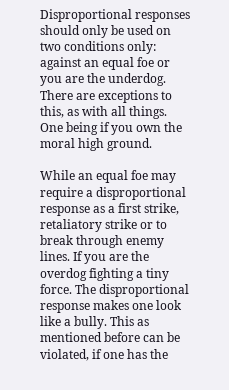Disproportional responses should only be used on two conditions only: against an equal foe or you are the underdog. There are exceptions to this, as with all things. One being if you own the moral high ground.

While an equal foe may require a disproportional response as a first strike, retaliatory strike or to break through enemy lines. If you are the overdog fighting a tiny force. The disproportional response makes one look like a bully. This as mentioned before can be violated, if one has the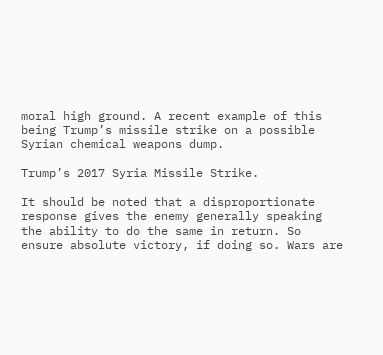moral high ground. A recent example of this being Trump’s missile strike on a possible Syrian chemical weapons dump.

Trump’s 2017 Syria Missile Strike.

It should be noted that a disproportionate response gives the enemy generally speaking the ability to do the same in return. So ensure absolute victory, if doing so. Wars are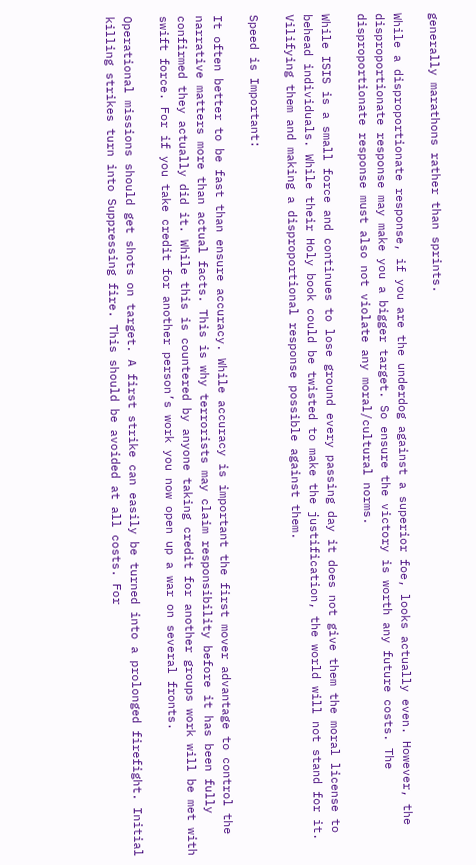generally marathons rather than sprints.

While a disproportionate response, if you are the underdog against a superior foe, looks actually even. However, the disproportionate response may make you a bigger target. So ensure the victory is worth any future costs. The disproportionate response must also not violate any moral/cultural norms.

While ISIS is a small force and continues to lose ground every passing day it does not give them the moral license to behead individuals. While their Holy book could be twisted to make the justification, the world will not stand for it. Vilifying them and making a disproportional response possible against them.

Speed is Important:

It often better to be fast than ensure accuracy. While accuracy is important the first mover advantage to control the narrative matters more than actual facts. This is why terrorists may claim responsibility before it has been fully confirmed they actually did it. While this is countered by anyone taking credit for another groups work will be met with swift force. For if you take credit for another person’s work you now open up a war on several fronts.

Operational missions should get shots on target. A first strike can easily be turned into a prolonged firefight. Initial killing strikes turn into Suppressing fire. This should be avoided at all costs. For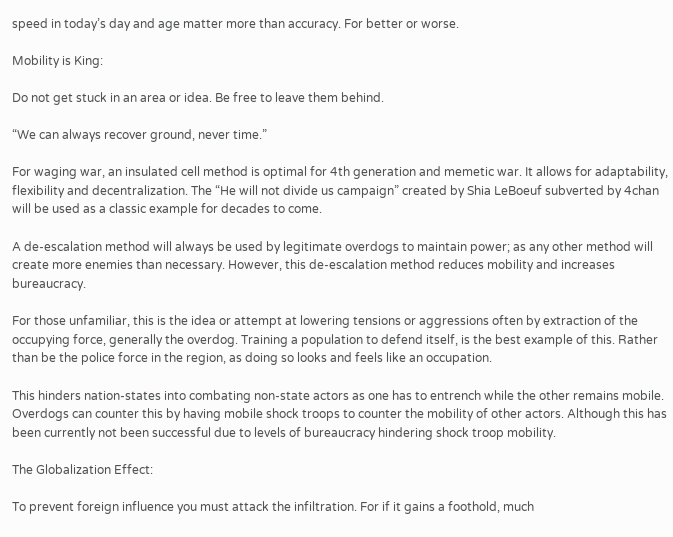speed in today’s day and age matter more than accuracy. For better or worse.

Mobility is King:

Do not get stuck in an area or idea. Be free to leave them behind.

“We can always recover ground, never time.”

For waging war, an insulated cell method is optimal for 4th generation and memetic war. It allows for adaptability, flexibility and decentralization. The “He will not divide us campaign” created by Shia LeBoeuf subverted by 4chan will be used as a classic example for decades to come.

A de-escalation method will always be used by legitimate overdogs to maintain power; as any other method will create more enemies than necessary. However, this de-escalation method reduces mobility and increases bureaucracy.

For those unfamiliar, this is the idea or attempt at lowering tensions or aggressions often by extraction of the occupying force, generally the overdog. Training a population to defend itself, is the best example of this. Rather than be the police force in the region, as doing so looks and feels like an occupation.

This hinders nation-states into combating non-state actors as one has to entrench while the other remains mobile. Overdogs can counter this by having mobile shock troops to counter the mobility of other actors. Although this has been currently not been successful due to levels of bureaucracy hindering shock troop mobility.

The Globalization Effect:

To prevent foreign influence you must attack the infiltration. For if it gains a foothold, much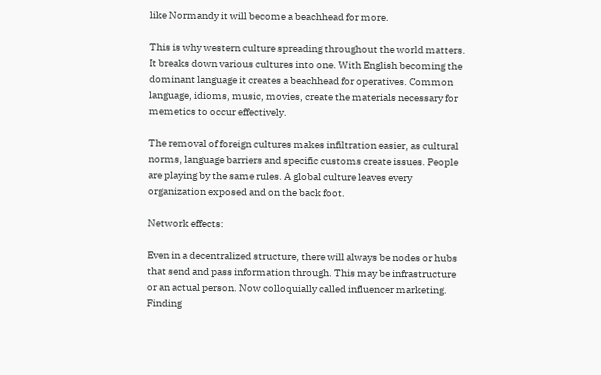like Normandy it will become a beachhead for more.

This is why western culture spreading throughout the world matters. It breaks down various cultures into one. With English becoming the dominant language it creates a beachhead for operatives. Common language, idioms, music, movies, create the materials necessary for memetics to occur effectively.

The removal of foreign cultures makes infiltration easier, as cultural norms, language barriers and specific customs create issues. People are playing by the same rules. A global culture leaves every organization exposed and on the back foot.

Network effects:

Even in a decentralized structure, there will always be nodes or hubs that send and pass information through. This may be infrastructure or an actual person. Now colloquially called influencer marketing. Finding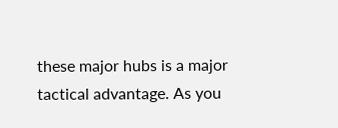these major hubs is a major tactical advantage. As you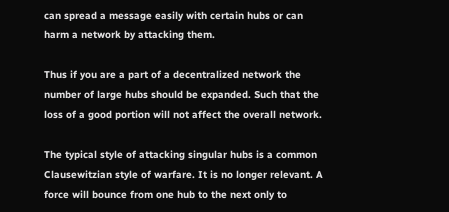can spread a message easily with certain hubs or can harm a network by attacking them.

Thus if you are a part of a decentralized network the number of large hubs should be expanded. Such that the loss of a good portion will not affect the overall network.

The typical style of attacking singular hubs is a common Clausewitzian style of warfare. It is no longer relevant. A force will bounce from one hub to the next only to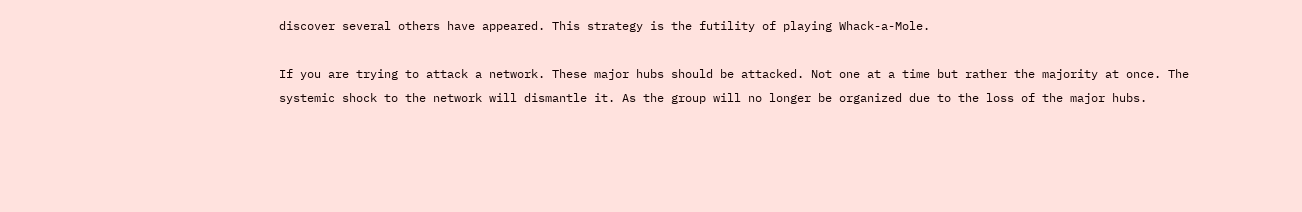discover several others have appeared. This strategy is the futility of playing Whack-a-Mole.

If you are trying to attack a network. These major hubs should be attacked. Not one at a time but rather the majority at once. The systemic shock to the network will dismantle it. As the group will no longer be organized due to the loss of the major hubs.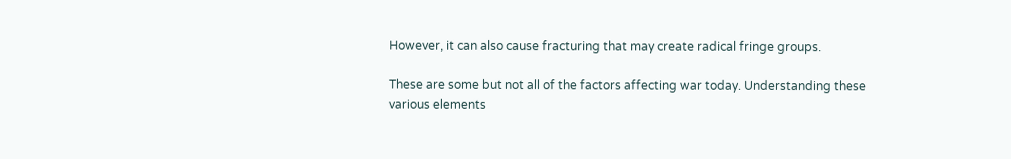However, it can also cause fracturing that may create radical fringe groups.

These are some but not all of the factors affecting war today. Understanding these various elements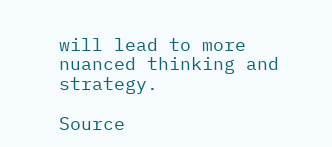will lead to more nuanced thinking and strategy.

Source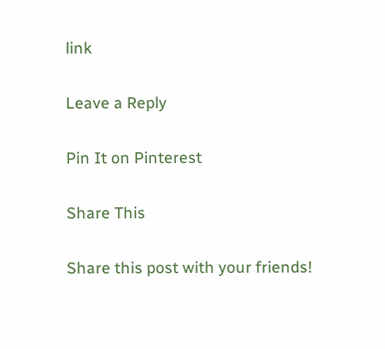link

Leave a Reply

Pin It on Pinterest

Share This

Share this post with your friends!